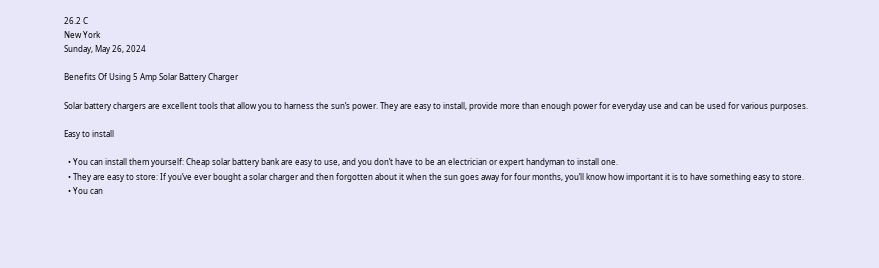26.2 C
New York
Sunday, May 26, 2024

Benefits Of Using 5 Amp Solar Battery Charger

Solar battery chargers are excellent tools that allow you to harness the sun’s power. They are easy to install, provide more than enough power for everyday use and can be used for various purposes.

Easy to install

  • You can install them yourself: Cheap solar battery bank are easy to use, and you don’t have to be an electrician or expert handyman to install one.
  • They are easy to store: If you’ve ever bought a solar charger and then forgotten about it when the sun goes away for four months, you’ll know how important it is to have something easy to store.
  • You can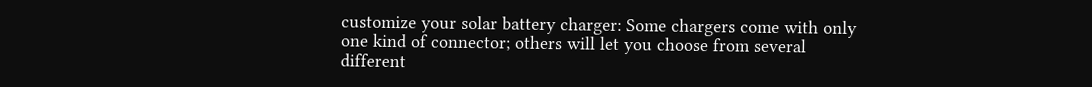customize your solar battery charger: Some chargers come with only one kind of connector; others will let you choose from several different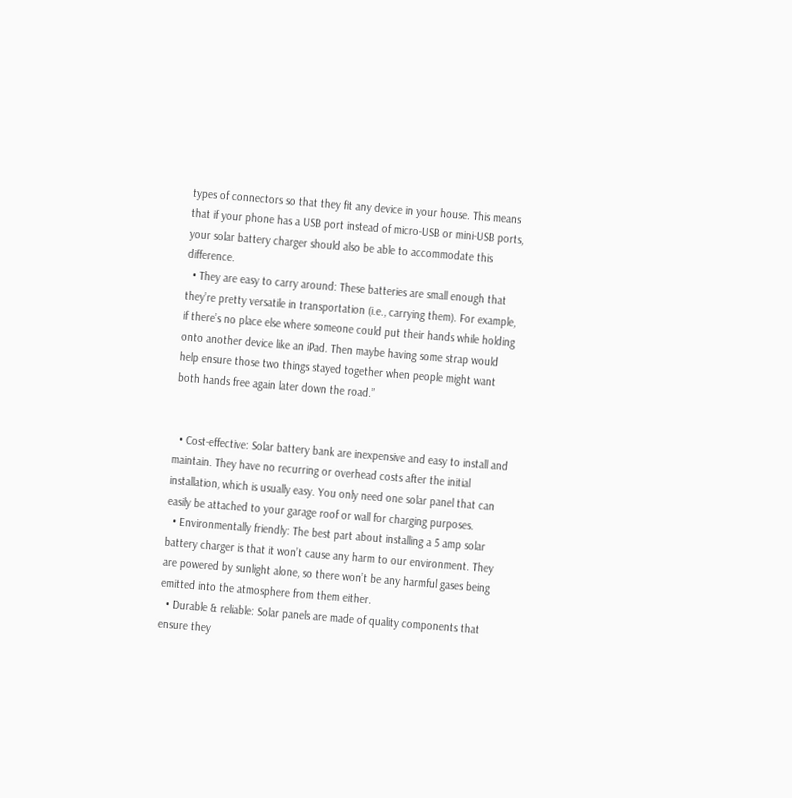types of connectors so that they fit any device in your house. This means that if your phone has a USB port instead of micro-USB or mini-USB ports, your solar battery charger should also be able to accommodate this difference.
  • They are easy to carry around: These batteries are small enough that they’re pretty versatile in transportation (i.e., carrying them). For example, if there’s no place else where someone could put their hands while holding onto another device like an iPad. Then maybe having some strap would help ensure those two things stayed together when people might want both hands free again later down the road.”


  • Cost-effective: Solar battery bank are inexpensive and easy to install and maintain. They have no recurring or overhead costs after the initial installation, which is usually easy. You only need one solar panel that can easily be attached to your garage roof or wall for charging purposes.
  • Environmentally friendly: The best part about installing a 5 amp solar battery charger is that it won’t cause any harm to our environment. They are powered by sunlight alone, so there won’t be any harmful gases being emitted into the atmosphere from them either.
  • Durable & reliable: Solar panels are made of quality components that ensure they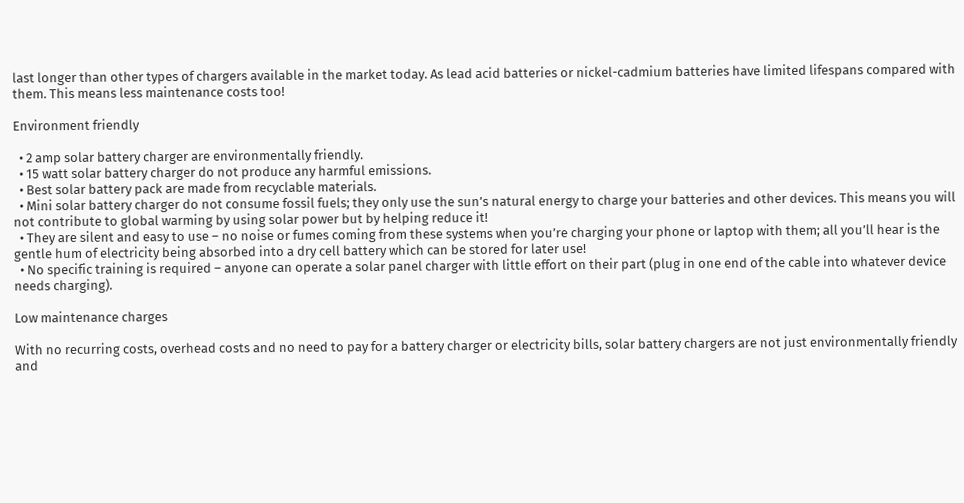last longer than other types of chargers available in the market today. As lead acid batteries or nickel-cadmium batteries have limited lifespans compared with them. This means less maintenance costs too!

Environment friendly

  • 2 amp solar battery charger are environmentally friendly.
  • 15 watt solar battery charger do not produce any harmful emissions.
  • Best solar battery pack are made from recyclable materials.
  • Mini solar battery charger do not consume fossil fuels; they only use the sun’s natural energy to charge your batteries and other devices. This means you will not contribute to global warming by using solar power but by helping reduce it!
  • They are silent and easy to use – no noise or fumes coming from these systems when you’re charging your phone or laptop with them; all you’ll hear is the gentle hum of electricity being absorbed into a dry cell battery which can be stored for later use!
  • No specific training is required – anyone can operate a solar panel charger with little effort on their part (plug in one end of the cable into whatever device needs charging).

Low maintenance charges

With no recurring costs, overhead costs and no need to pay for a battery charger or electricity bills, solar battery chargers are not just environmentally friendly and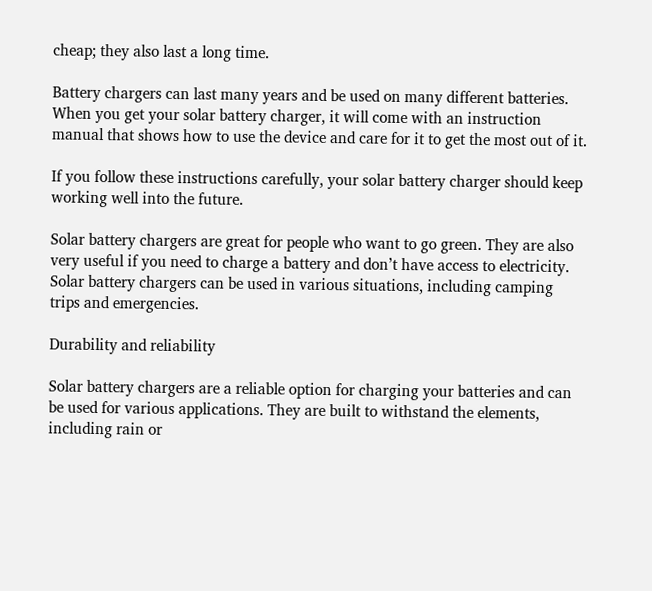cheap; they also last a long time.

Battery chargers can last many years and be used on many different batteries. When you get your solar battery charger, it will come with an instruction manual that shows how to use the device and care for it to get the most out of it.

If you follow these instructions carefully, your solar battery charger should keep working well into the future.

Solar battery chargers are great for people who want to go green. They are also very useful if you need to charge a battery and don’t have access to electricity. Solar battery chargers can be used in various situations, including camping trips and emergencies.

Durability and reliability

Solar battery chargers are a reliable option for charging your batteries and can be used for various applications. They are built to withstand the elements, including rain or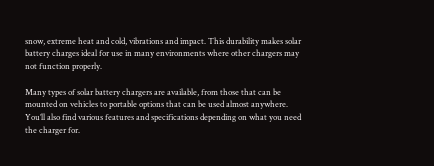snow, extreme heat and cold, vibrations and impact. This durability makes solar battery charges ideal for use in many environments where other chargers may not function properly.

Many types of solar battery chargers are available, from those that can be mounted on vehicles to portable options that can be used almost anywhere. You’ll also find various features and specifications depending on what you need the charger for.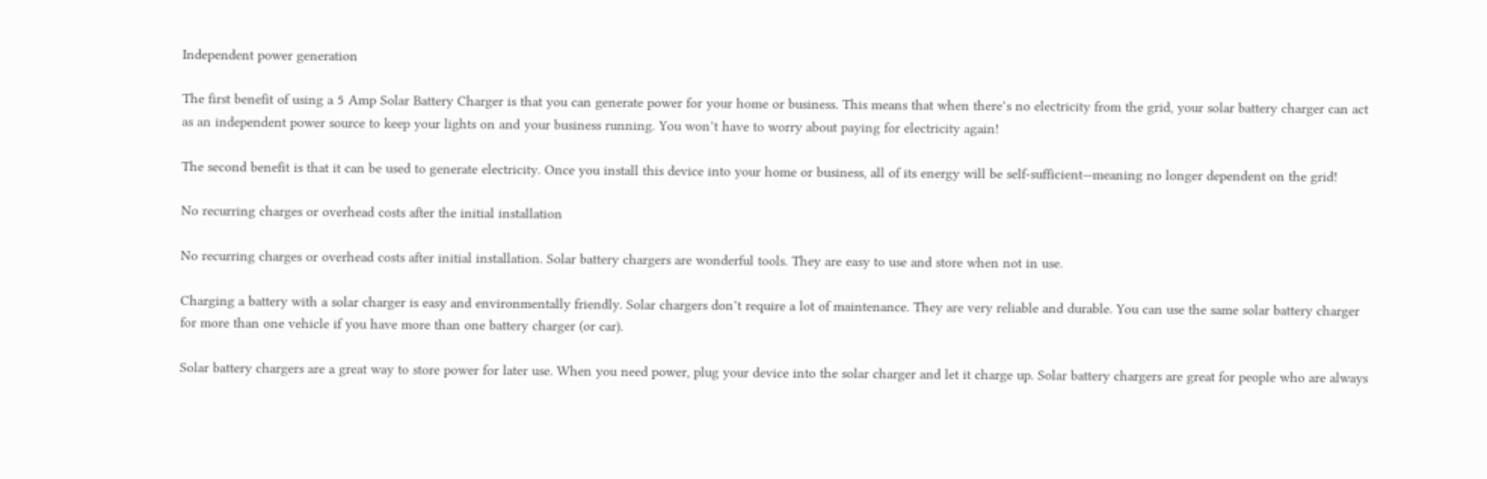Independent power generation

The first benefit of using a 5 Amp Solar Battery Charger is that you can generate power for your home or business. This means that when there’s no electricity from the grid, your solar battery charger can act as an independent power source to keep your lights on and your business running. You won’t have to worry about paying for electricity again!

The second benefit is that it can be used to generate electricity. Once you install this device into your home or business, all of its energy will be self-sufficient—meaning no longer dependent on the grid!

No recurring charges or overhead costs after the initial installation

No recurring charges or overhead costs after initial installation. Solar battery chargers are wonderful tools. They are easy to use and store when not in use.

Charging a battery with a solar charger is easy and environmentally friendly. Solar chargers don’t require a lot of maintenance. They are very reliable and durable. You can use the same solar battery charger for more than one vehicle if you have more than one battery charger (or car).

Solar battery chargers are a great way to store power for later use. When you need power, plug your device into the solar charger and let it charge up. Solar battery chargers are great for people who are always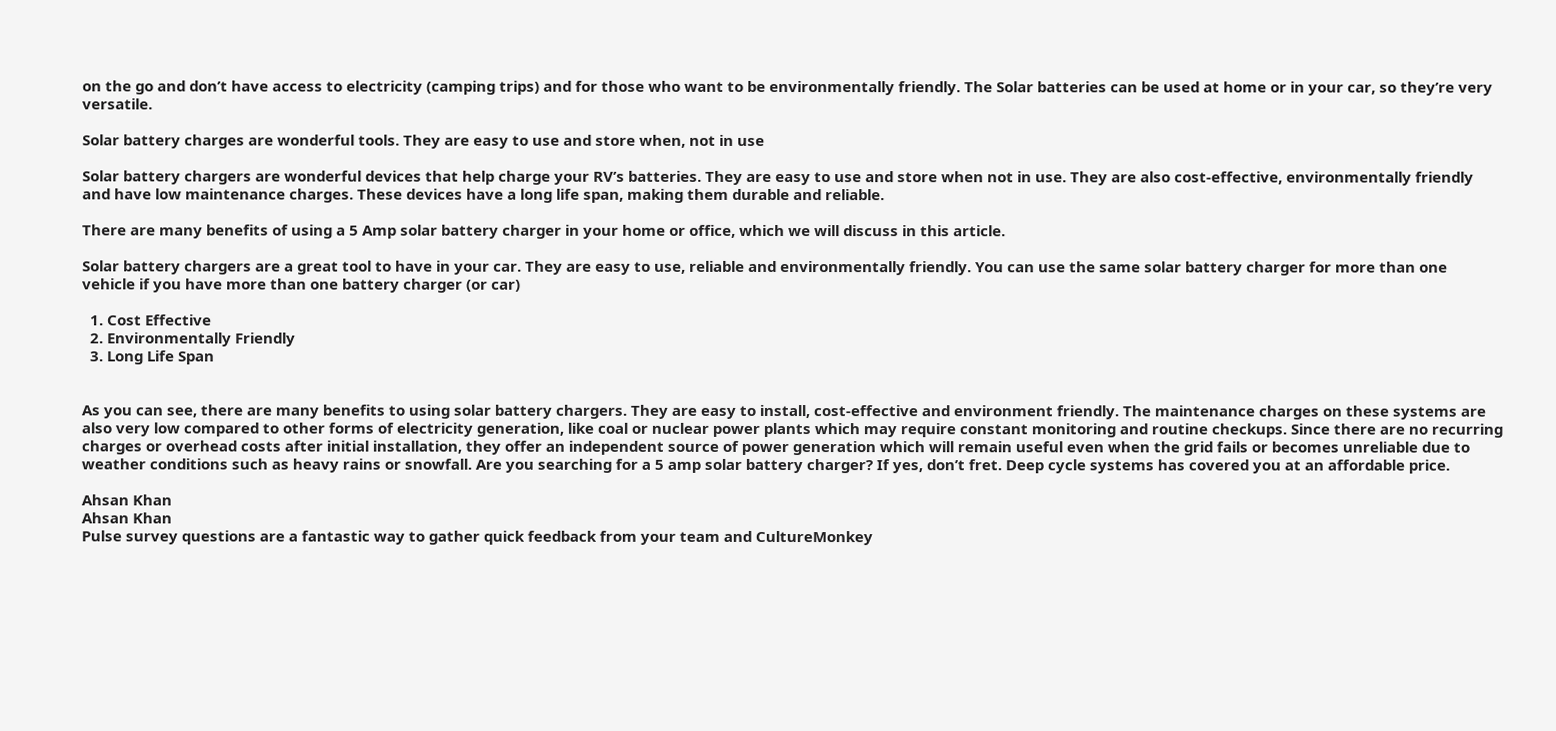on the go and don’t have access to electricity (camping trips) and for those who want to be environmentally friendly. The Solar batteries can be used at home or in your car, so they’re very versatile.

Solar battery charges are wonderful tools. They are easy to use and store when, not in use

Solar battery chargers are wonderful devices that help charge your RV’s batteries. They are easy to use and store when not in use. They are also cost-effective, environmentally friendly and have low maintenance charges. These devices have a long life span, making them durable and reliable.

There are many benefits of using a 5 Amp solar battery charger in your home or office, which we will discuss in this article.

Solar battery chargers are a great tool to have in your car. They are easy to use, reliable and environmentally friendly. You can use the same solar battery charger for more than one vehicle if you have more than one battery charger (or car)

  1. Cost Effective
  2. Environmentally Friendly
  3. Long Life Span


As you can see, there are many benefits to using solar battery chargers. They are easy to install, cost-effective and environment friendly. The maintenance charges on these systems are also very low compared to other forms of electricity generation, like coal or nuclear power plants which may require constant monitoring and routine checkups. Since there are no recurring charges or overhead costs after initial installation, they offer an independent source of power generation which will remain useful even when the grid fails or becomes unreliable due to weather conditions such as heavy rains or snowfall. Are you searching for a 5 amp solar battery charger? If yes, don’t fret. Deep cycle systems has covered you at an affordable price.

Ahsan Khan
Ahsan Khan
Pulse survey questions are a fantastic way to gather quick feedback from your team and CultureMonkey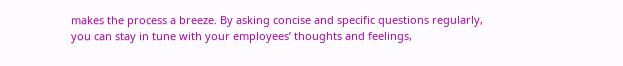makes the process a breeze. By asking concise and specific questions regularly, you can stay in tune with your employees’ thoughts and feelings,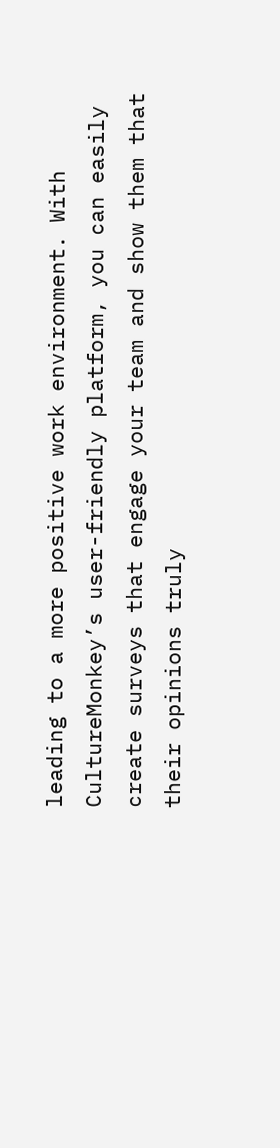leading to a more positive work environment. With CultureMonkey’s user-friendly platform, you can easily create surveys that engage your team and show them that their opinions truly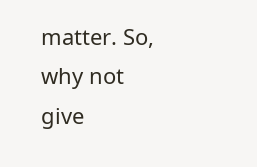matter. So, why not give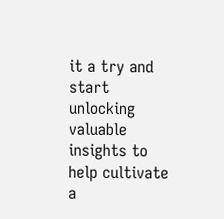it a try and start unlocking valuable insights to help cultivate a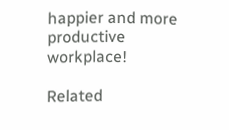happier and more productive workplace!

Related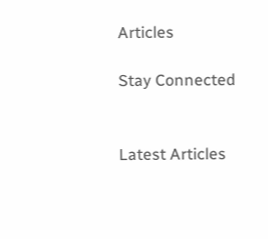Articles

Stay Connected


Latest Articles